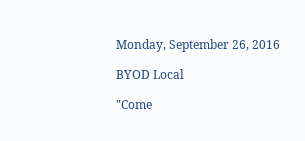Monday, September 26, 2016

BYOD Local

"Come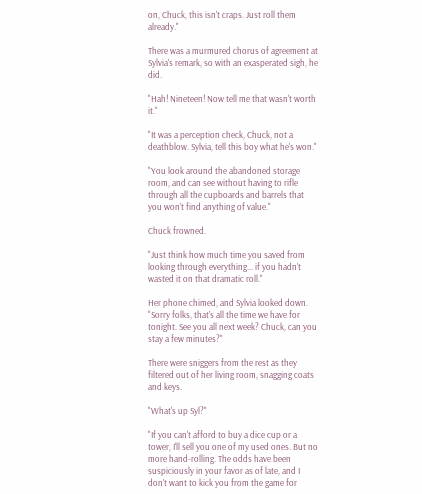on, Chuck, this isn't craps. Just roll them already."

There was a murmured chorus of agreement at Sylvia's remark, so with an exasperated sigh, he did.

"Hah! Nineteen! Now tell me that wasn't worth it."

"It was a perception check, Chuck, not a deathblow. Sylvia, tell this boy what he's won."

"You look around the abandoned storage room, and can see without having to rifle through all the cupboards and barrels that you won't find anything of value."

Chuck frowned.

"Just think how much time you saved from looking through everything... if you hadn't wasted it on that dramatic roll."

Her phone chimed, and Sylvia looked down. "Sorry folks, that's all the time we have for tonight. See you all next week? Chuck, can you stay a few minutes?"

There were sniggers from the rest as they filtered out of her living room, snagging coats and keys.

"What's up Syl?"

"If you can't afford to buy a dice cup or a tower, I'll sell you one of my used ones. But no more hand-rolling. The odds have been suspiciously in your favor as of late, and I don't want to kick you from the game for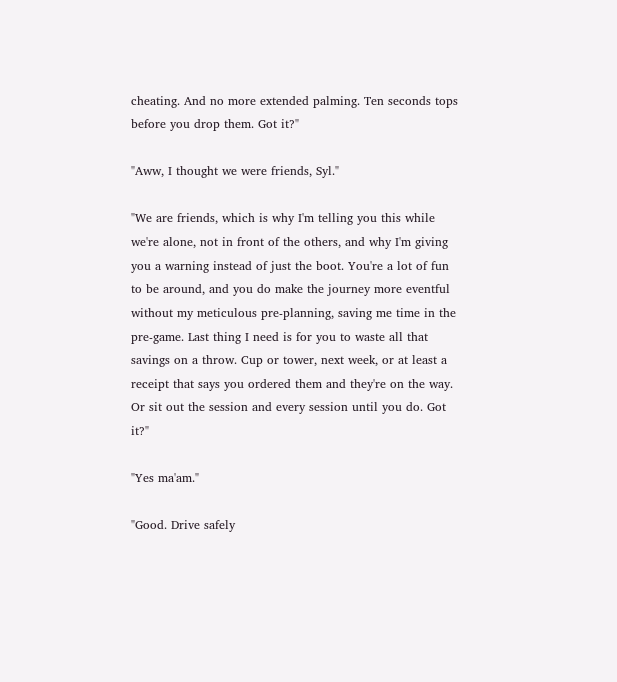cheating. And no more extended palming. Ten seconds tops before you drop them. Got it?"

"Aww, I thought we were friends, Syl."

"We are friends, which is why I'm telling you this while we're alone, not in front of the others, and why I'm giving you a warning instead of just the boot. You're a lot of fun to be around, and you do make the journey more eventful without my meticulous pre-planning, saving me time in the pre-game. Last thing I need is for you to waste all that savings on a throw. Cup or tower, next week, or at least a receipt that says you ordered them and they're on the way. Or sit out the session and every session until you do. Got it?"

"Yes ma'am."

"Good. Drive safely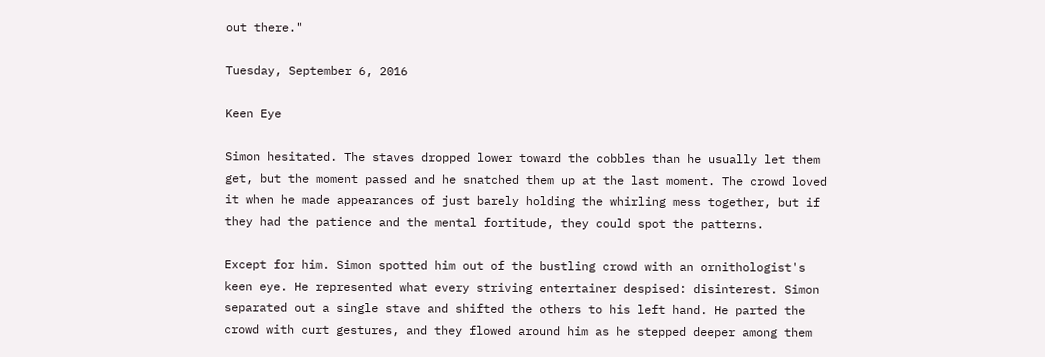out there."

Tuesday, September 6, 2016

Keen Eye

Simon hesitated. The staves dropped lower toward the cobbles than he usually let them get, but the moment passed and he snatched them up at the last moment. The crowd loved it when he made appearances of just barely holding the whirling mess together, but if they had the patience and the mental fortitude, they could spot the patterns.

Except for him. Simon spotted him out of the bustling crowd with an ornithologist's keen eye. He represented what every striving entertainer despised: disinterest. Simon separated out a single stave and shifted the others to his left hand. He parted the crowd with curt gestures, and they flowed around him as he stepped deeper among them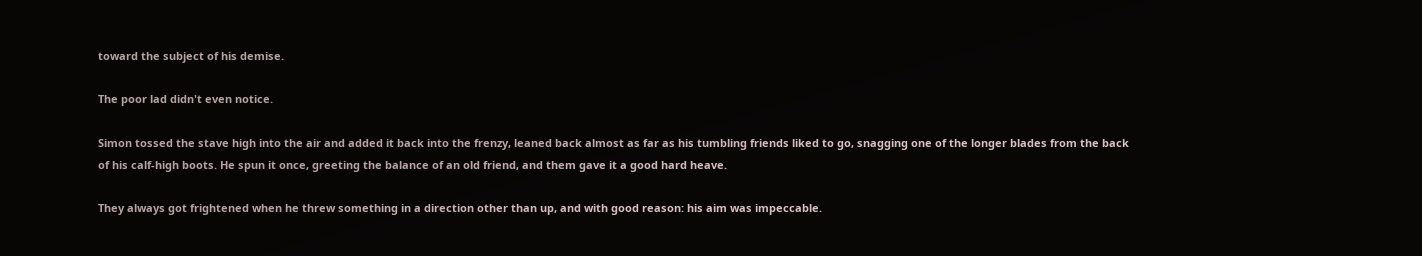toward the subject of his demise.

The poor lad didn't even notice.

Simon tossed the stave high into the air and added it back into the frenzy, leaned back almost as far as his tumbling friends liked to go, snagging one of the longer blades from the back of his calf-high boots. He spun it once, greeting the balance of an old friend, and them gave it a good hard heave.

They always got frightened when he threw something in a direction other than up, and with good reason: his aim was impeccable.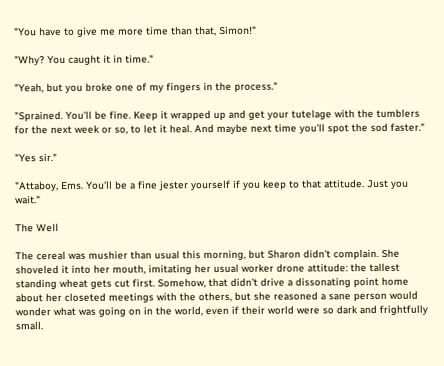"You have to give me more time than that, Simon!"

"Why? You caught it in time."

"Yeah, but you broke one of my fingers in the process."

"Sprained. You'll be fine. Keep it wrapped up and get your tutelage with the tumblers for the next week or so, to let it heal. And maybe next time you'll spot the sod faster."

"Yes sir."

"Attaboy, Ems. You'll be a fine jester yourself if you keep to that attitude. Just you wait."

The Well

The cereal was mushier than usual this morning, but Sharon didn't complain. She shoveled it into her mouth, imitating her usual worker drone attitude: the tallest standing wheat gets cut first. Somehow, that didn't drive a dissonating point home about her closeted meetings with the others, but she reasoned a sane person would wonder what was going on in the world, even if their world were so dark and frightfully small.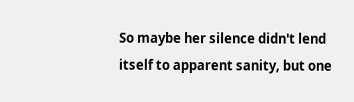So maybe her silence didn't lend itself to apparent sanity, but one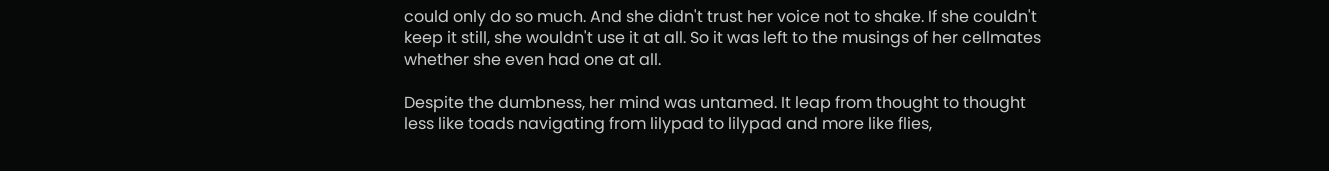could only do so much. And she didn't trust her voice not to shake. If she couldn't keep it still, she wouldn't use it at all. So it was left to the musings of her cellmates whether she even had one at all.

Despite the dumbness, her mind was untamed. It leap from thought to thought less like toads navigating from lilypad to lilypad and more like flies,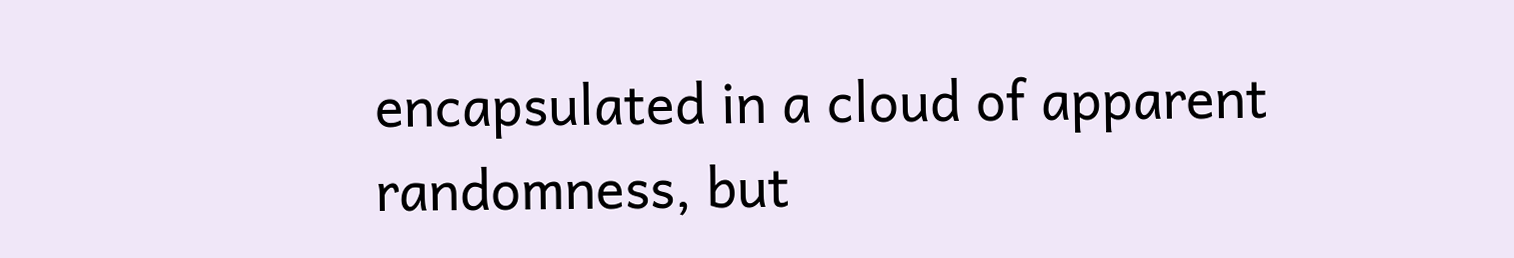encapsulated in a cloud of apparent randomness, but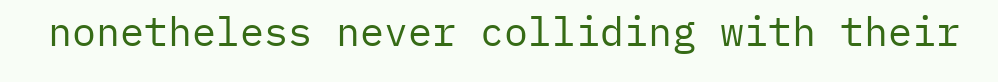nonetheless never colliding with their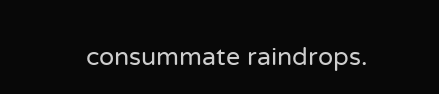consummate raindrops.